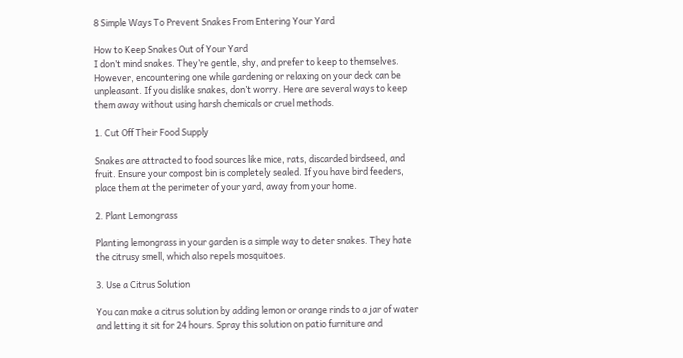8 Simple Ways To Prevent Snakes From Entering Your Yard

How to Keep Snakes Out of Your Yard
I don’t mind snakes. They’re gentle, shy, and prefer to keep to themselves. However, encountering one while gardening or relaxing on your deck can be unpleasant. If you dislike snakes, don’t worry. Here are several ways to keep them away without using harsh chemicals or cruel methods.

1. Cut Off Their Food Supply

Snakes are attracted to food sources like mice, rats, discarded birdseed, and fruit. Ensure your compost bin is completely sealed. If you have bird feeders, place them at the perimeter of your yard, away from your home.

2. Plant Lemongrass

Planting lemongrass in your garden is a simple way to deter snakes. They hate the citrusy smell, which also repels mosquitoes.

3. Use a Citrus Solution

You can make a citrus solution by adding lemon or orange rinds to a jar of water and letting it sit for 24 hours. Spray this solution on patio furniture and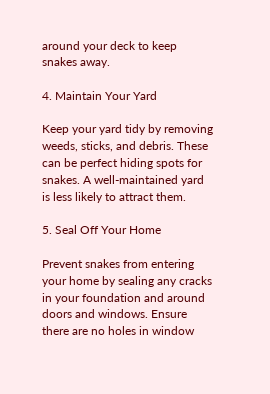around your deck to keep snakes away.

4. Maintain Your Yard

Keep your yard tidy by removing weeds, sticks, and debris. These can be perfect hiding spots for snakes. A well-maintained yard is less likely to attract them.

5. Seal Off Your Home

Prevent snakes from entering your home by sealing any cracks in your foundation and around doors and windows. Ensure there are no holes in window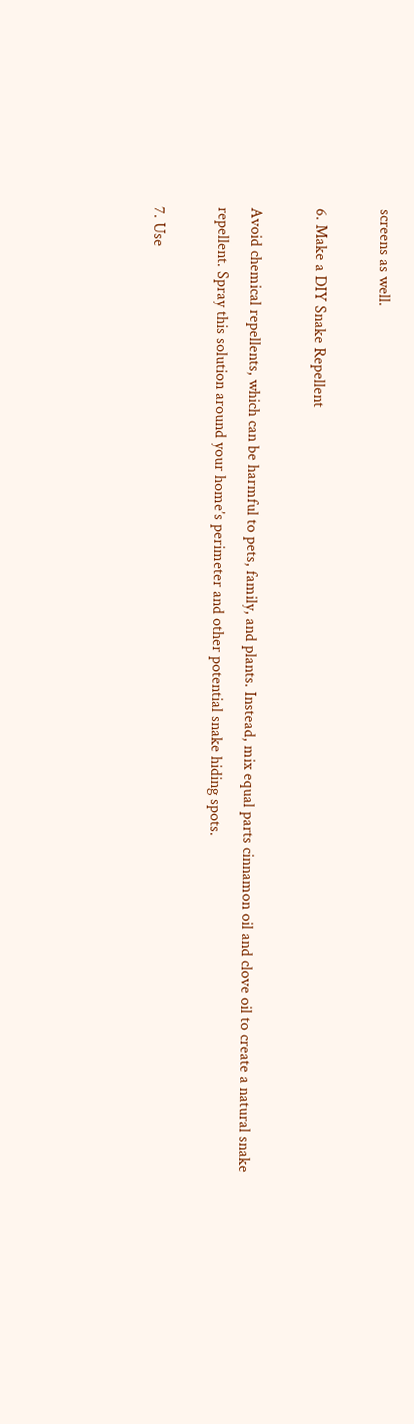screens as well.

6. Make a DIY Snake Repellent

Avoid chemical repellents, which can be harmful to pets, family, and plants. Instead, mix equal parts cinnamon oil and clove oil to create a natural snake repellent. Spray this solution around your home’s perimeter and other potential snake hiding spots.

7. Use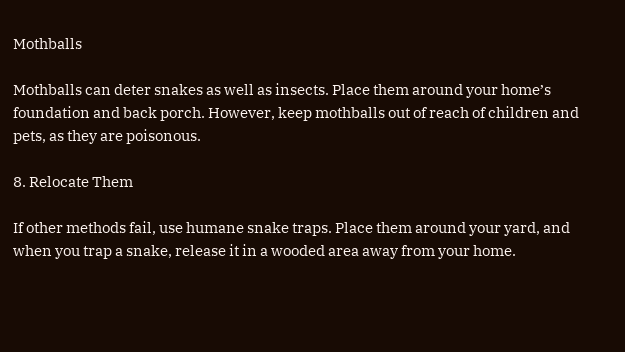Mothballs

Mothballs can deter snakes as well as insects. Place them around your home’s foundation and back porch. However, keep mothballs out of reach of children and pets, as they are poisonous.

8. Relocate Them

If other methods fail, use humane snake traps. Place them around your yard, and when you trap a snake, release it in a wooded area away from your home.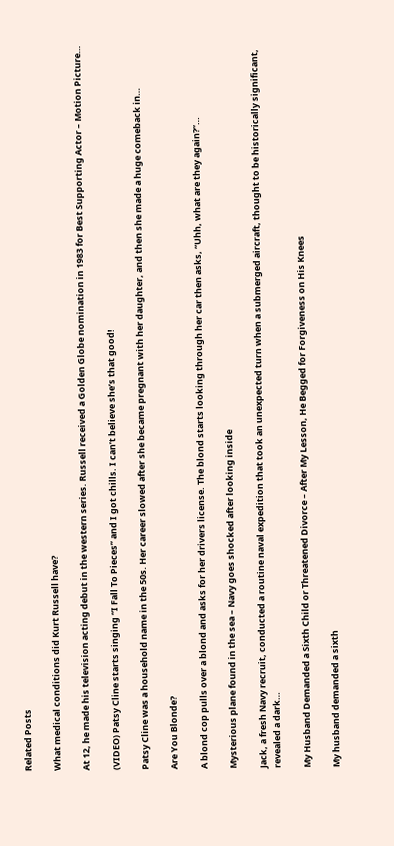Related Posts

What medical conditions did Kurt Russell have?

At 12, he made his television acting debut in the western series. Russell received a Golden Globe nomination in 1983 for Best Supporting Actor – Motion Picture…

(VIDEO) Patsy Cline starts singing “I Fall To Pieces” and I got chills. I can’t believe she’s that good!

Patsy Cline was a household name in the 50s. Her career slowed after she became pregnant with her daughter, and then she made a huge comeback in…

Are You Blonde?

A blond cop pulls over a blond and asks for her drivers license. The blond starts looking through her car then asks, “Uhh, what are they again?”…

Mysterious plane found in the sea – Navy goes shocked after looking inside

Jack, a fresh Navy recruit, conducted a routine naval expedition that took an unexpected turn when a submerged aircraft, thought to be historically significant, revealed a dark…

My Husband Demanded a Sixth Child or Threatened Divorce – After My Lesson, He Begged for Forgiveness on His Knees

My husband demanded a sixth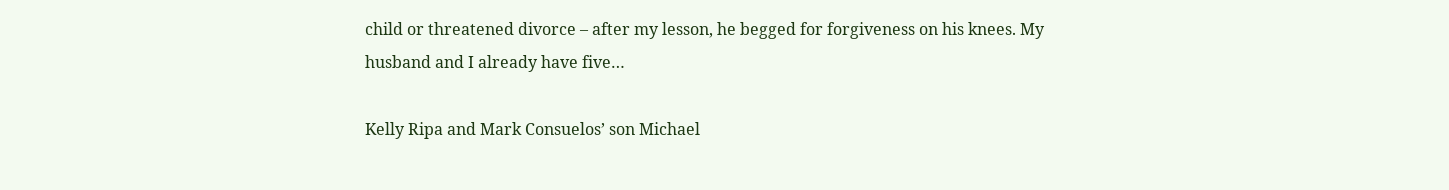child or threatened divorce – after my lesson, he begged for forgiveness on his knees. My husband and I already have five…

Kelly Ripa and Mark Consuelos’ son Michael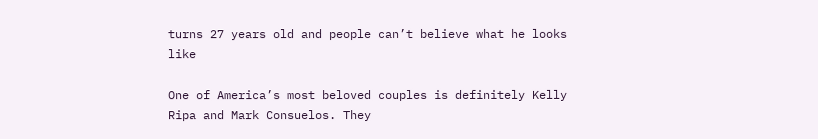turns 27 years old and people can’t believe what he looks like

One of America’s most beloved couples is definitely Kelly Ripa and Mark Consuelos. They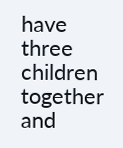have three children together and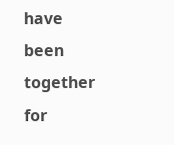have been together for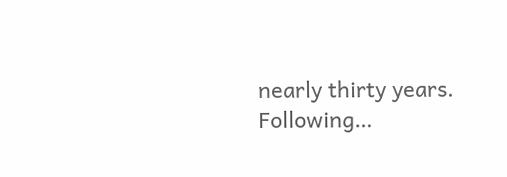nearly thirty years. Following…